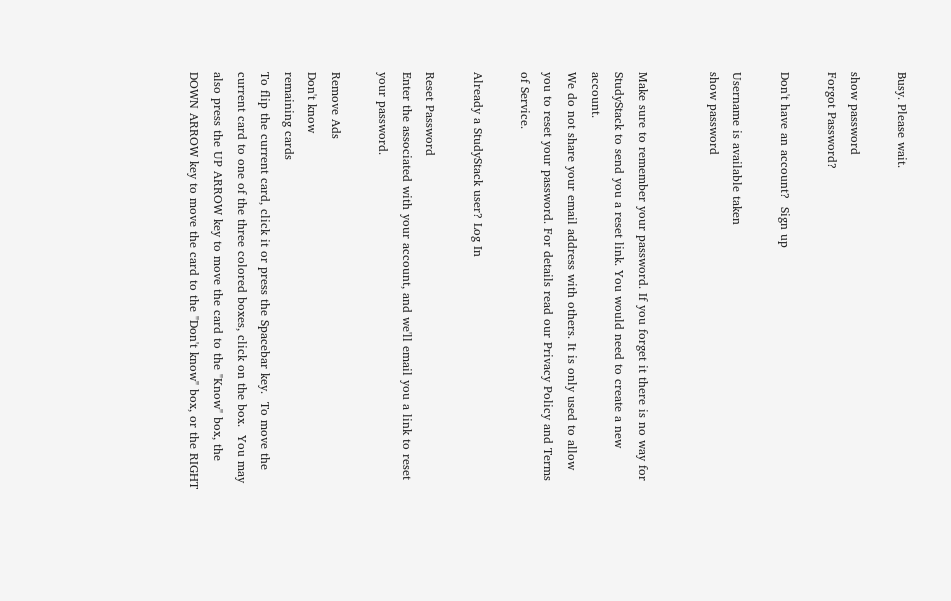Busy. Please wait.

show password
Forgot Password?

Don't have an account?  Sign up

Username is available taken
show password


Make sure to remember your password. If you forget it there is no way for StudyStack to send you a reset link. You would need to create a new account.
We do not share your email address with others. It is only used to allow you to reset your password. For details read our Privacy Policy and Terms of Service.

Already a StudyStack user? Log In

Reset Password
Enter the associated with your account, and we'll email you a link to reset your password.

Remove Ads
Don't know
remaining cards
To flip the current card, click it or press the Spacebar key.  To move the current card to one of the three colored boxes, click on the box.  You may also press the UP ARROW key to move the card to the "Know" box, the DOWN ARROW key to move the card to the "Don't know" box, or the RIGHT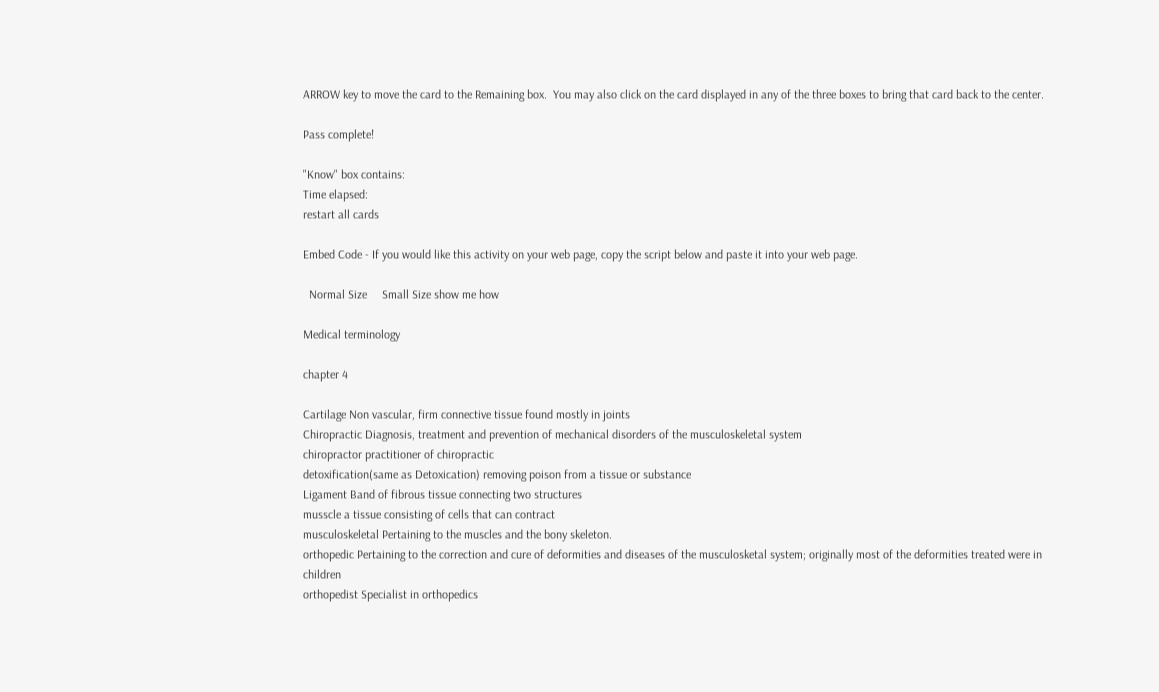ARROW key to move the card to the Remaining box.  You may also click on the card displayed in any of the three boxes to bring that card back to the center.

Pass complete!

"Know" box contains:
Time elapsed:
restart all cards

Embed Code - If you would like this activity on your web page, copy the script below and paste it into your web page.

  Normal Size     Small Size show me how

Medical terminology

chapter 4

Cartilage Non vascular, firm connective tissue found mostly in joints
Chiropractic Diagnosis, treatment and prevention of mechanical disorders of the musculoskeletal system
chiropractor practitioner of chiropractic
detoxification(same as Detoxication) removing poison from a tissue or substance
Ligament Band of fibrous tissue connecting two structures
musscle a tissue consisting of cells that can contract
musculoskeletal Pertaining to the muscles and the bony skeleton.
orthopedic Pertaining to the correction and cure of deformities and diseases of the musculosketal system; originally most of the deformities treated were in children
orthopedist Specialist in orthopedics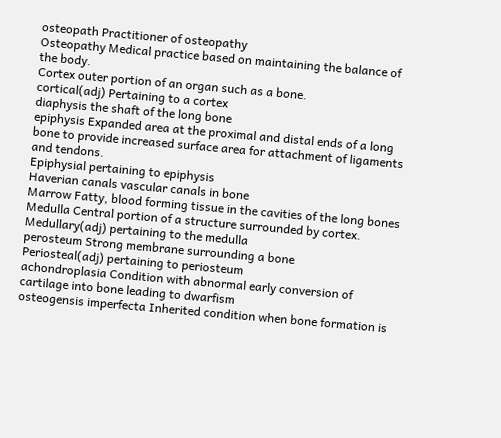osteopath Practitioner of osteopathy
Osteopathy Medical practice based on maintaining the balance of the body.
Cortex outer portion of an organ such as a bone.
cortical(adj) Pertaining to a cortex
diaphysis the shaft of the long bone
epiphysis Expanded area at the proximal and distal ends of a long bone to provide increased surface area for attachment of ligaments and tendons.
Epiphysial pertaining to epiphysis
Haverian canals vascular canals in bone
Marrow Fatty, blood forming tissue in the cavities of the long bones
Medulla Central portion of a structure surrounded by cortex.
Medullary(adj) pertaining to the medulla
perosteum Strong membrane surrounding a bone
Periosteal(adj) pertaining to periosteum
achondroplasia Condition with abnormal early conversion of cartilage into bone leading to dwarfism
osteogensis imperfecta Inherited condition when bone formation is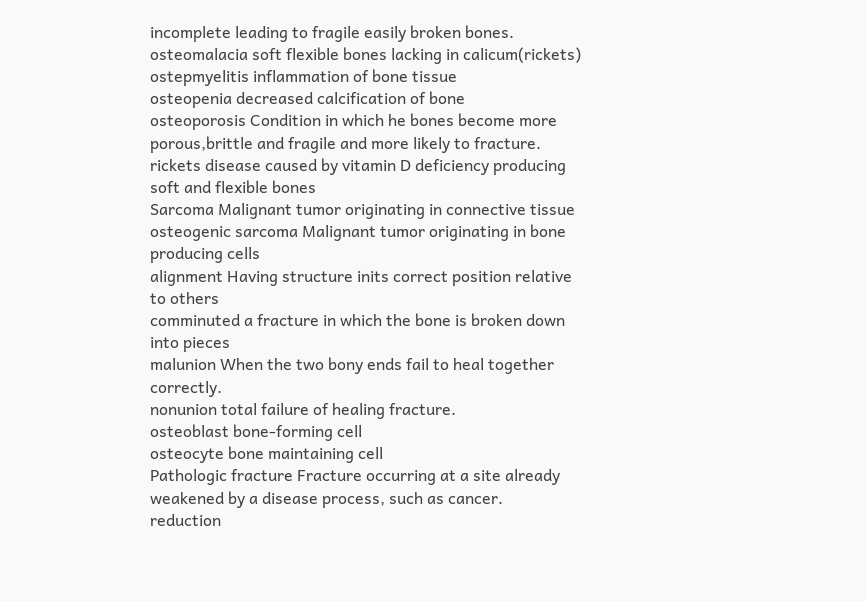incomplete leading to fragile easily broken bones.
osteomalacia soft flexible bones lacking in calicum(rickets)
ostepmyelitis inflammation of bone tissue
osteopenia decreased calcification of bone
osteoporosis Condition in which he bones become more porous,brittle and fragile and more likely to fracture.
rickets disease caused by vitamin D deficiency producing soft and flexible bones
Sarcoma Malignant tumor originating in connective tissue
osteogenic sarcoma Malignant tumor originating in bone producing cells
alignment Having structure inits correct position relative to others
comminuted a fracture in which the bone is broken down into pieces
malunion When the two bony ends fail to heal together correctly.
nonunion total failure of healing fracture.
osteoblast bone-forming cell
osteocyte bone maintaining cell
Pathologic fracture Fracture occurring at a site already weakened by a disease process, such as cancer.
reduction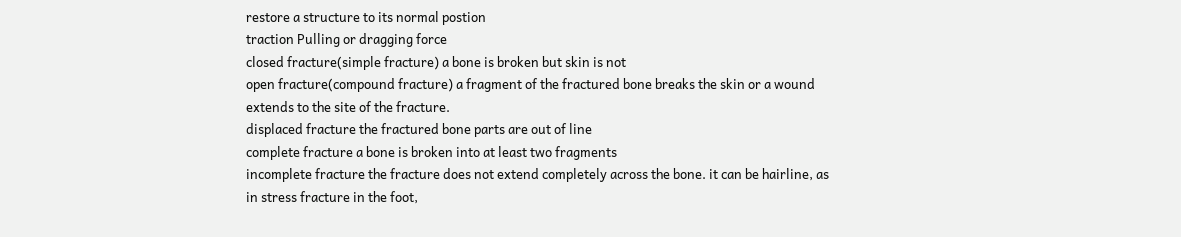restore a structure to its normal postion
traction Pulling or dragging force
closed fracture(simple fracture) a bone is broken but skin is not
open fracture(compound fracture) a fragment of the fractured bone breaks the skin or a wound extends to the site of the fracture.
displaced fracture the fractured bone parts are out of line
complete fracture a bone is broken into at least two fragments
incomplete fracture the fracture does not extend completely across the bone. it can be hairline, as in stress fracture in the foot,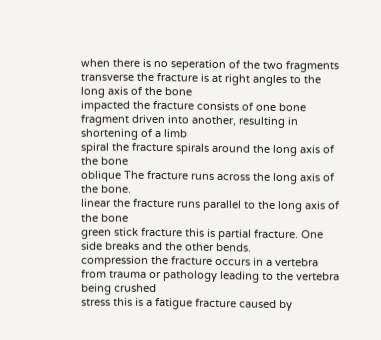when there is no seperation of the two fragments
transverse the fracture is at right angles to the long axis of the bone
impacted the fracture consists of one bone fragment driven into another, resulting in shortening of a limb
spiral the fracture spirals around the long axis of the bone
oblique The fracture runs across the long axis of the bone.
linear the fracture runs parallel to the long axis of the bone
green stick fracture this is partial fracture. One side breaks and the other bends.
compression the fracture occurs in a vertebra from trauma or pathology leading to the vertebra being crushed
stress this is a fatigue fracture caused by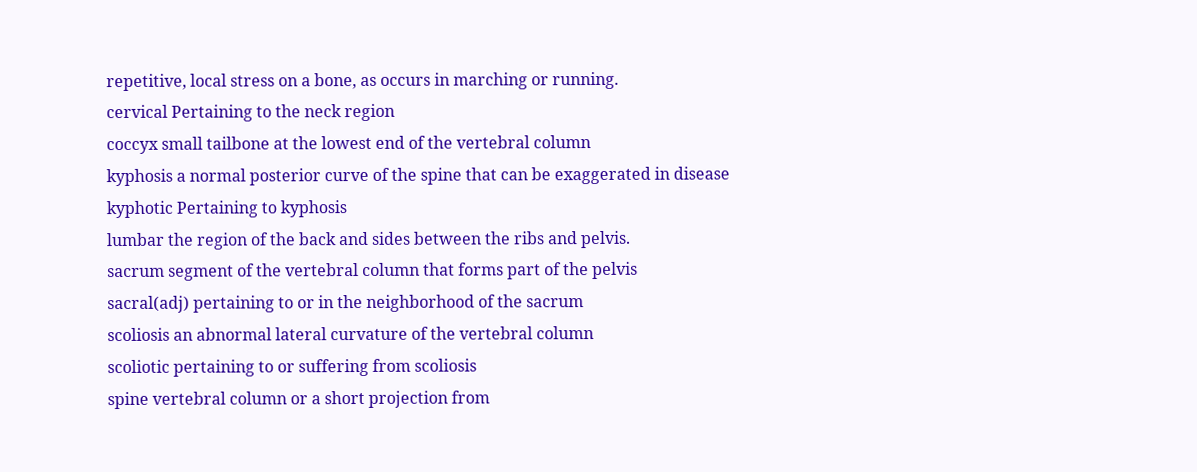repetitive, local stress on a bone, as occurs in marching or running.
cervical Pertaining to the neck region
coccyx small tailbone at the lowest end of the vertebral column
kyphosis a normal posterior curve of the spine that can be exaggerated in disease
kyphotic Pertaining to kyphosis
lumbar the region of the back and sides between the ribs and pelvis.
sacrum segment of the vertebral column that forms part of the pelvis
sacral(adj) pertaining to or in the neighborhood of the sacrum
scoliosis an abnormal lateral curvature of the vertebral column
scoliotic pertaining to or suffering from scoliosis
spine vertebral column or a short projection from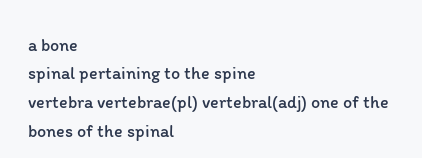a bone
spinal pertaining to the spine
vertebra vertebrae(pl) vertebral(adj) one of the bones of the spinal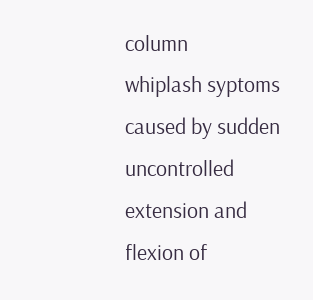column
whiplash syptoms caused by sudden uncontrolled extension and flexion of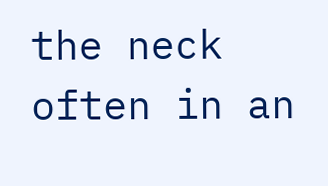the neck often in an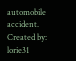automobile accident.
Created by: lorie31